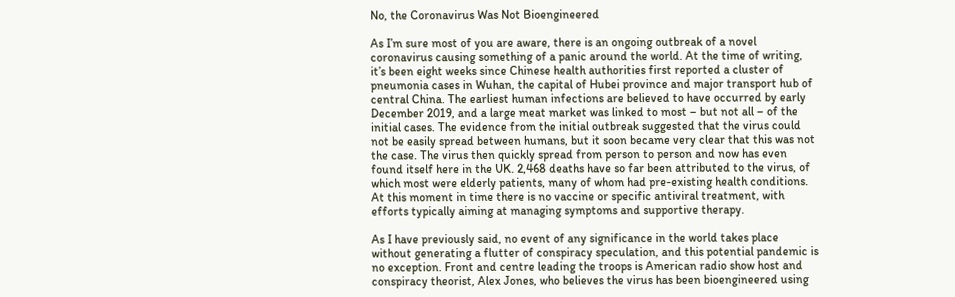No, the Coronavirus Was Not Bioengineered

As I’m sure most of you are aware, there is an ongoing outbreak of a novel coronavirus causing something of a panic around the world. At the time of writing, it’s been eight weeks since Chinese health authorities first reported a cluster of pneumonia cases in Wuhan, the capital of Hubei province and major transport hub of central China. The earliest human infections are believed to have occurred by early December 2019, and a large meat market was linked to most – but not all – of the initial cases. The evidence from the initial outbreak suggested that the virus could not be easily spread between humans, but it soon became very clear that this was not the case. The virus then quickly spread from person to person and now has even found itself here in the UK. 2,468 deaths have so far been attributed to the virus, of which most were elderly patients, many of whom had pre-existing health conditions. At this moment in time there is no vaccine or specific antiviral treatment, with efforts typically aiming at managing symptoms and supportive therapy.

As I have previously said, no event of any significance in the world takes place without generating a flutter of conspiracy speculation, and this potential pandemic is no exception. Front and centre leading the troops is American radio show host and conspiracy theorist, Alex Jones, who believes the virus has been bioengineered using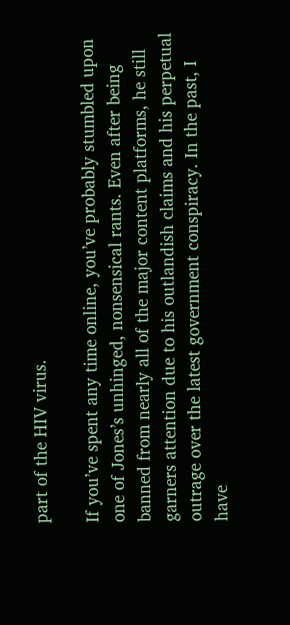part of the HIV virus.

If you’ve spent any time online, you’ve probably stumbled upon one of Jones’s unhinged, nonsensical rants. Even after being banned from nearly all of the major content platforms, he still garners attention due to his outlandish claims and his perpetual outrage over the latest government conspiracy. In the past, I have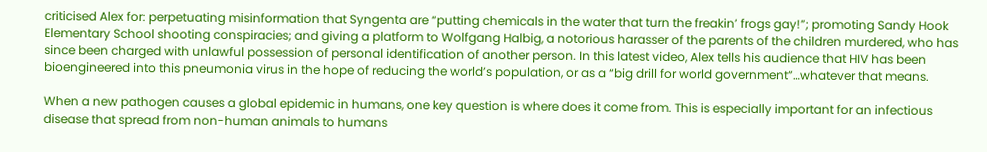criticised Alex for: perpetuating misinformation that Syngenta are “putting chemicals in the water that turn the freakin’ frogs gay!”; promoting Sandy Hook Elementary School shooting conspiracies; and giving a platform to Wolfgang Halbig, a notorious harasser of the parents of the children murdered, who has since been charged with unlawful possession of personal identification of another person. In this latest video, Alex tells his audience that HIV has been bioengineered into this pneumonia virus in the hope of reducing the world’s population, or as a “big drill for world government”…whatever that means.

When a new pathogen causes a global epidemic in humans, one key question is where does it come from. This is especially important for an infectious disease that spread from non-human animals to humans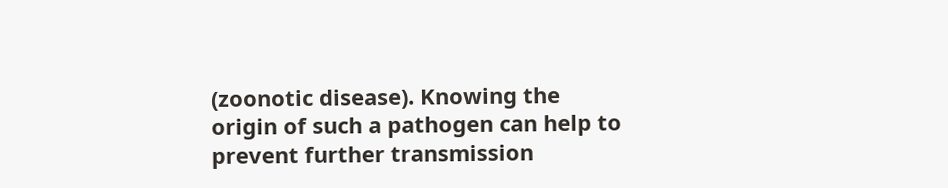(zoonotic disease). Knowing the origin of such a pathogen can help to prevent further transmission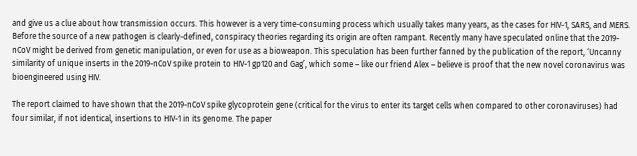and give us a clue about how transmission occurs. This however is a very time-consuming process which usually takes many years, as the cases for HIV-1, SARS, and MERS. Before the source of a new pathogen is clearly-defined, conspiracy theories regarding its origin are often rampant. Recently many have speculated online that the 2019-nCoV might be derived from genetic manipulation, or even for use as a bioweapon. This speculation has been further fanned by the publication of the report, ‘Uncanny similarity of unique inserts in the 2019-nCoV spike protein to HIV-1 gp120 and Gag’, which some – like our friend Alex – believe is proof that the new novel coronavirus was bioengineered using HIV.

The report claimed to have shown that the 2019-nCoV spike glycoprotein gene (critical for the virus to enter its target cells when compared to other coronaviruses) had four similar, if not identical, insertions to HIV-1 in its genome. The paper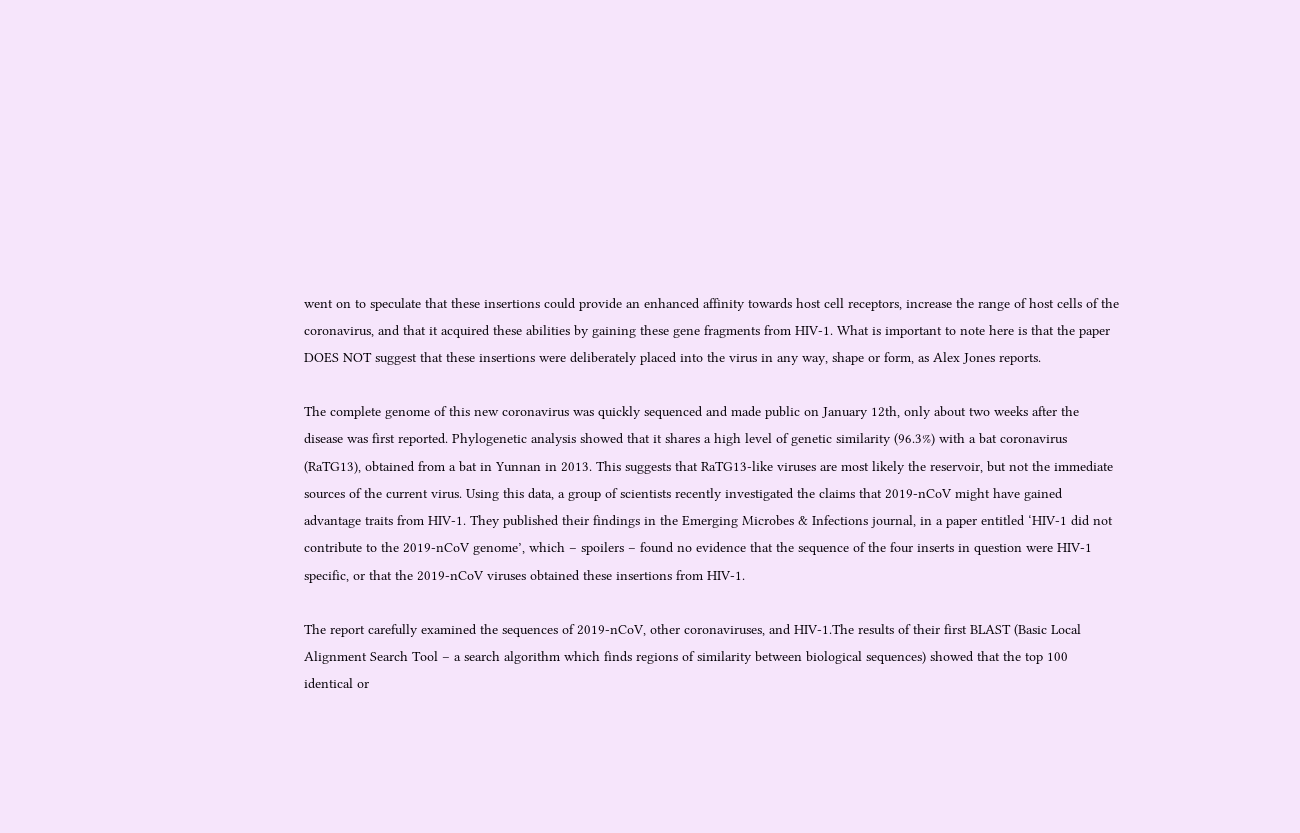went on to speculate that these insertions could provide an enhanced affinity towards host cell receptors, increase the range of host cells of the coronavirus, and that it acquired these abilities by gaining these gene fragments from HIV-1. What is important to note here is that the paper DOES NOT suggest that these insertions were deliberately placed into the virus in any way, shape or form, as Alex Jones reports.

The complete genome of this new coronavirus was quickly sequenced and made public on January 12th, only about two weeks after the disease was first reported. Phylogenetic analysis showed that it shares a high level of genetic similarity (96.3%) with a bat coronavirus (RaTG13), obtained from a bat in Yunnan in 2013. This suggests that RaTG13-like viruses are most likely the reservoir, but not the immediate sources of the current virus. Using this data, a group of scientists recently investigated the claims that 2019-nCoV might have gained advantage traits from HIV-1. They published their findings in the Emerging Microbes & Infections journal, in a paper entitled ‘HIV-1 did not contribute to the 2019-nCoV genome’, which – spoilers – found no evidence that the sequence of the four inserts in question were HIV-1 specific, or that the 2019-nCoV viruses obtained these insertions from HIV-1.

The report carefully examined the sequences of 2019-nCoV, other coronaviruses, and HIV-1.The results of their first BLAST (Basic Local Alignment Search Tool – a search algorithm which finds regions of similarity between biological sequences) showed that the top 100 identical or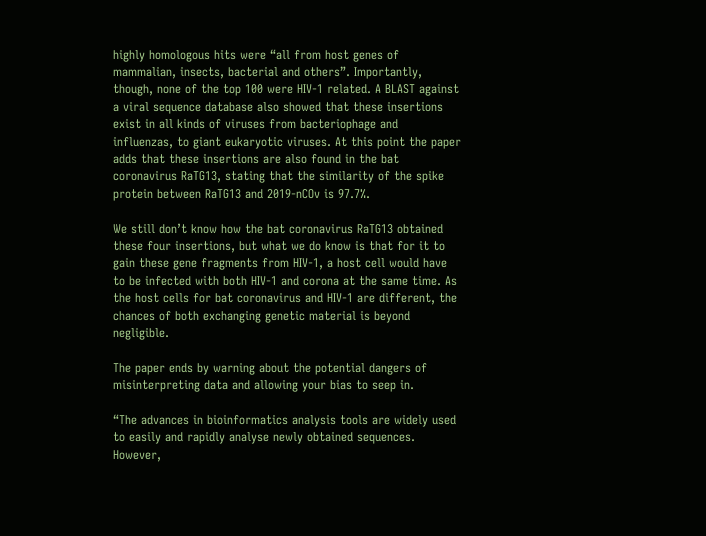highly homologous hits were “all from host genes of mammalian, insects, bacterial and others”. Importantly, though, none of the top 100 were HIV-1 related. A BLAST against a viral sequence database also showed that these insertions exist in all kinds of viruses from bacteriophage and influenzas, to giant eukaryotic viruses. At this point the paper adds that these insertions are also found in the bat coronavirus RaTG13, stating that the similarity of the spike protein between RaTG13 and 2019-nCOv is 97.7%.

We still don’t know how the bat coronavirus RaTG13 obtained these four insertions, but what we do know is that for it to gain these gene fragments from HIV-1, a host cell would have to be infected with both HIV-1 and corona at the same time. As the host cells for bat coronavirus and HIV-1 are different, the chances of both exchanging genetic material is beyond negligible.

The paper ends by warning about the potential dangers of misinterpreting data and allowing your bias to seep in.

“The advances in bioinformatics analysis tools are widely used to easily and rapidly analyse newly obtained sequences. However,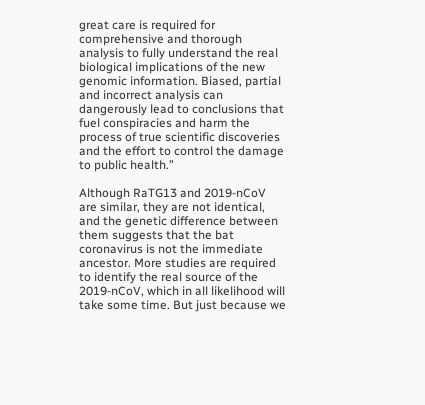great care is required for comprehensive and thorough analysis to fully understand the real biological implications of the new genomic information. Biased, partial and incorrect analysis can dangerously lead to conclusions that fuel conspiracies and harm the process of true scientific discoveries and the effort to control the damage to public health.”

Although RaTG13 and 2019-nCoV are similar, they are not identical, and the genetic difference between them suggests that the bat coronavirus is not the immediate ancestor. More studies are required to identify the real source of the 2019-nCoV, which in all likelihood will take some time. But just because we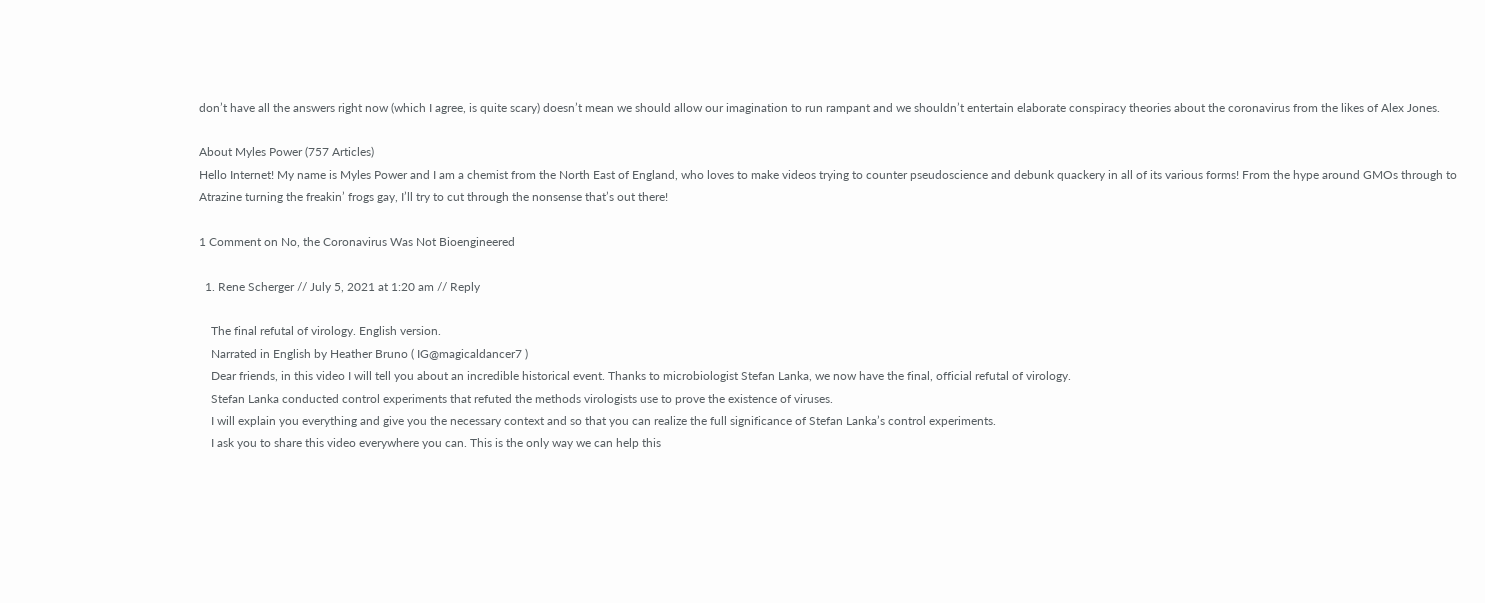don’t have all the answers right now (which I agree, is quite scary) doesn’t mean we should allow our imagination to run rampant and we shouldn’t entertain elaborate conspiracy theories about the coronavirus from the likes of Alex Jones.

About Myles Power (757 Articles)
Hello Internet! My name is Myles Power and I am a chemist from the North East of England, who loves to make videos trying to counter pseudoscience and debunk quackery in all of its various forms! From the hype around GMOs through to Atrazine turning the freakin’ frogs gay, I’ll try to cut through the nonsense that’s out there!

1 Comment on No, the Coronavirus Was Not Bioengineered

  1. Rene Scherger // July 5, 2021 at 1:20 am // Reply

    The final refutal of virology. English version.
    Narrated in English by Heather Bruno ( IG@magicaldancer7 )
    Dear friends, in this video I will tell you about an incredible historical event. Thanks to microbiologist Stefan Lanka, we now have the final, official refutal of virology.
    Stefan Lanka conducted control experiments that refuted the methods virologists use to prove the existence of viruses.
    I will explain you everything and give you the necessary context and so that you can realize the full significance of Stefan Lanka’s control experiments.
    I ask you to share this video everywhere you can. This is the only way we can help this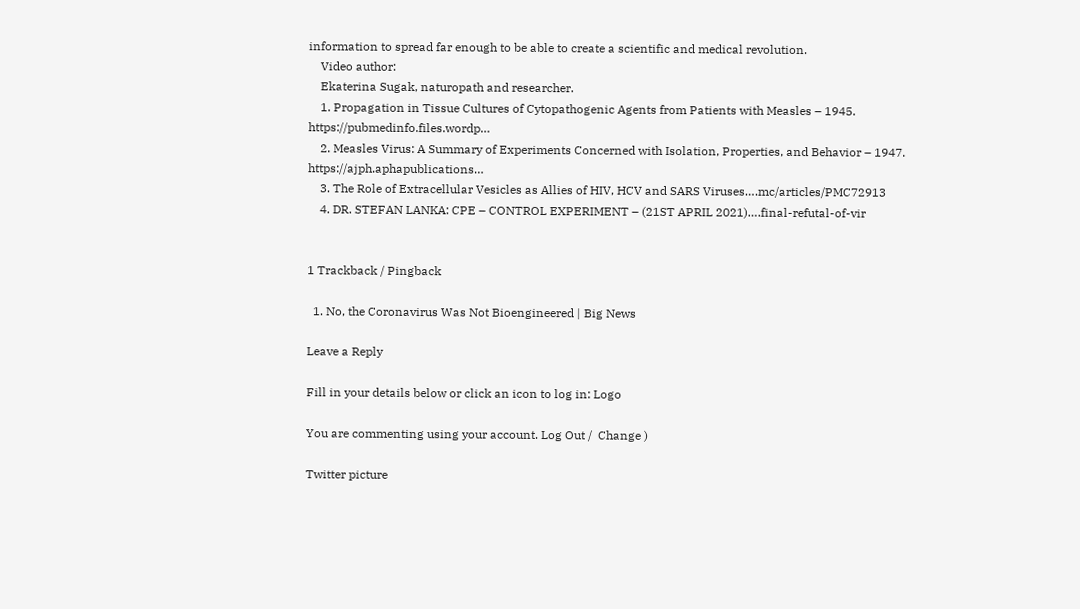information to spread far enough to be able to create a scientific and medical revolution.
    Video author:
    Ekaterina Sugak, naturopath and researcher.
    1. Propagation in Tissue Cultures of Cytopathogenic Agents from Patients with Measles – 1945. https://pubmedinfo.files.wordp…
    2. Measles Virus: A Summary of Experiments Concerned with Isolation, Properties, and Behavior – 1947. https://ajph.aphapublications…
    3. The Role of Extracellular Vesicles as Allies of HIV, HCV and SARS Viruses….mc/articles/PMC72913
    4. DR. STEFAN LANKA: CPE – CONTROL EXPERIMENT – (21ST APRIL 2021)….final-refutal-of-vir


1 Trackback / Pingback

  1. No, the Coronavirus Was Not Bioengineered | Big News

Leave a Reply

Fill in your details below or click an icon to log in: Logo

You are commenting using your account. Log Out /  Change )

Twitter picture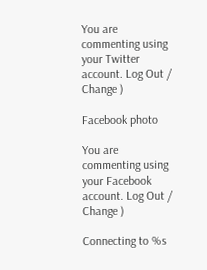You are commenting using your Twitter account. Log Out /  Change )

Facebook photo

You are commenting using your Facebook account. Log Out /  Change )

Connecting to %s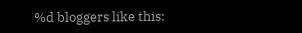%d bloggers like this: